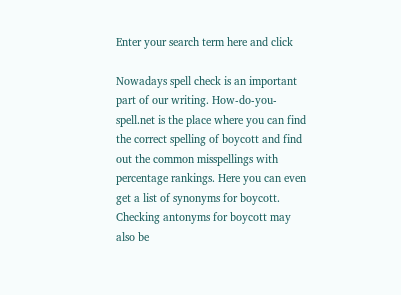Enter your search term here and click

Nowadays spell check is an important part of our writing. How-do-you-spell.net is the place where you can find the correct spelling of boycott and find out the common misspellings with percentage rankings. Here you can even get a list of synonyms for boycott. Checking antonyms for boycott may also be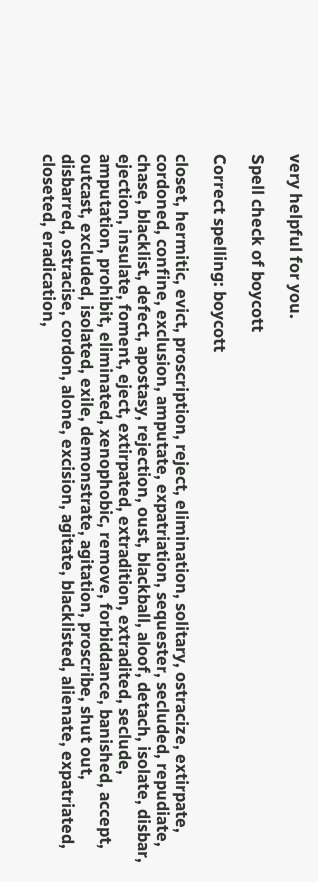very helpful for you.

Spell check of boycott

Correct spelling: boycott

closet, hermitic, evict, proscription, reject, elimination, solitary, ostracize, extirpate, cordoned, confine, exclusion, amputate, expatriation, sequester, secluded, repudiate, chase, blacklist, defect, apostasy, rejection, oust, blackball, aloof, detach, isolate, disbar, ejection, insulate, foment, eject, extirpated, extradition, extradited, seclude, amputation, prohibit, eliminated, xenophobic, remove, forbiddance, banished, accept, outcast, excluded, isolated, exile, demonstrate, agitation, proscribe, shut out, disbarred, ostracise, cordon, alone, excision, agitate, blacklisted, alienate, expatriated, closeted, eradication,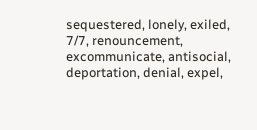sequestered, lonely, exiled, 7/7, renouncement, excommunicate, antisocial, deportation, denial, expel,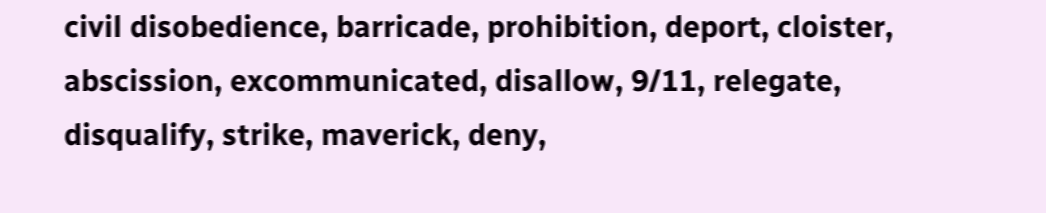civil disobedience, barricade, prohibition, deport, cloister, abscission, excommunicated, disallow, 9/11, relegate, disqualify, strike, maverick, deny,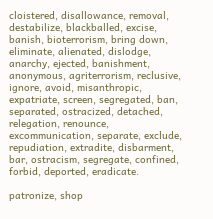cloistered, disallowance, removal, destabilize, blackballed, excise, banish, bioterrorism, bring down, eliminate, alienated, dislodge, anarchy, ejected, banishment, anonymous, agriterrorism, reclusive, ignore, avoid, misanthropic, expatriate, screen, segregated, ban, separated, ostracized, detached, relegation, renounce, excommunication, separate, exclude, repudiation, extradite, disbarment, bar, ostracism, segregate, confined, forbid, deported, eradicate.

patronize, shop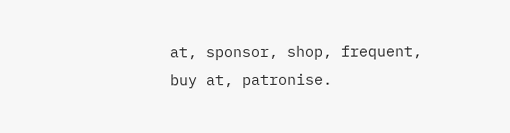at, sponsor, shop, frequent, buy at, patronise.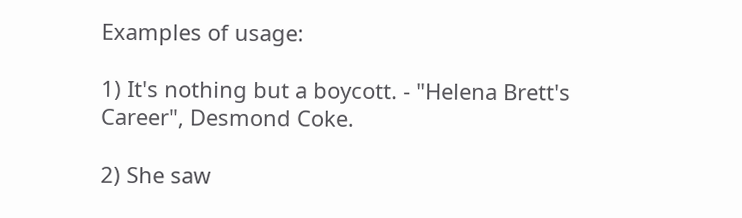Examples of usage:

1) It's nothing but a boycott. - "Helena Brett's Career", Desmond Coke.

2) She saw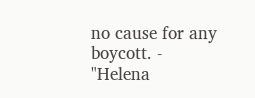no cause for any boycott. - "Helena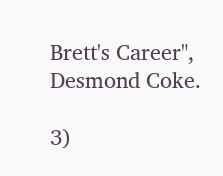Brett's Career", Desmond Coke.

3)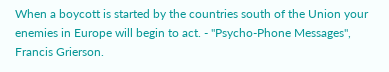When a boycott is started by the countries south of the Union your enemies in Europe will begin to act. - "Psycho-Phone Messages", Francis Grierson.